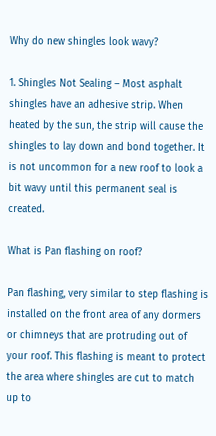Why do new shingles look wavy?

1. Shingles Not Sealing – Most asphalt shingles have an adhesive strip. When heated by the sun, the strip will cause the shingles to lay down and bond together. It is not uncommon for a new roof to look a bit wavy until this permanent seal is created.

What is Pan flashing on roof?

Pan flashing, very similar to step flashing is installed on the front area of any dormers or chimneys that are protruding out of your roof. This flashing is meant to protect the area where shingles are cut to match up to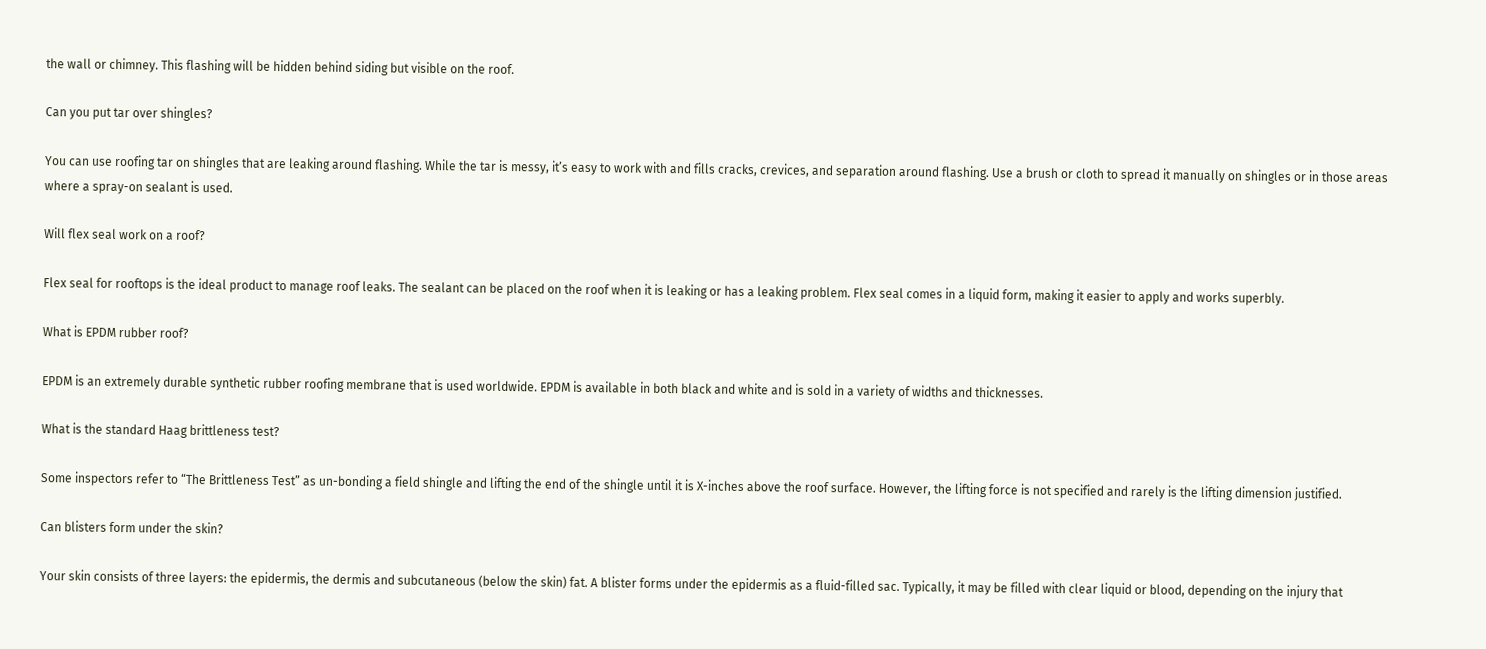the wall or chimney. This flashing will be hidden behind siding but visible on the roof.

Can you put tar over shingles?

You can use roofing tar on shingles that are leaking around flashing. While the tar is messy, it’s easy to work with and fills cracks, crevices, and separation around flashing. Use a brush or cloth to spread it manually on shingles or in those areas where a spray-on sealant is used.

Will flex seal work on a roof?

Flex seal for rooftops is the ideal product to manage roof leaks. The sealant can be placed on the roof when it is leaking or has a leaking problem. Flex seal comes in a liquid form, making it easier to apply and works superbly.

What is EPDM rubber roof?

EPDM is an extremely durable synthetic rubber roofing membrane that is used worldwide. EPDM is available in both black and white and is sold in a variety of widths and thicknesses.

What is the standard Haag brittleness test?

Some inspectors refer to “The Brittleness Test” as un-bonding a field shingle and lifting the end of the shingle until it is X-inches above the roof surface. However, the lifting force is not specified and rarely is the lifting dimension justified.

Can blisters form under the skin?

Your skin consists of three layers: the epidermis, the dermis and subcutaneous (below the skin) fat. A blister forms under the epidermis as a fluid-filled sac. Typically, it may be filled with clear liquid or blood, depending on the injury that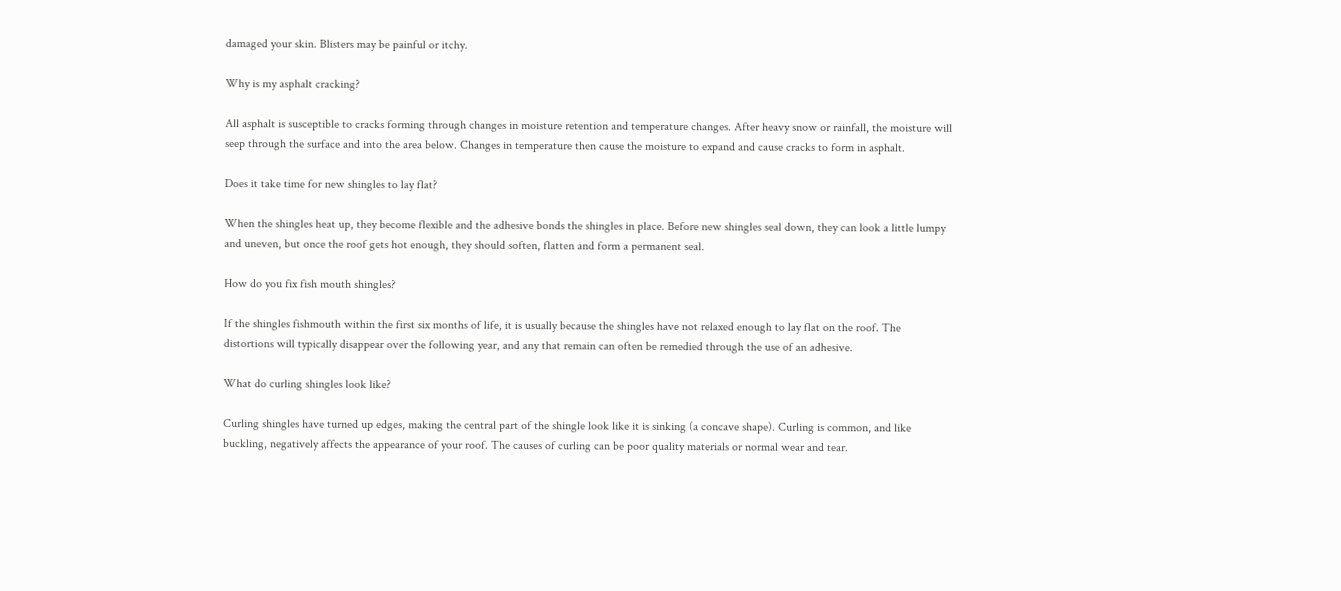damaged your skin. Blisters may be painful or itchy.

Why is my asphalt cracking?

All asphalt is susceptible to cracks forming through changes in moisture retention and temperature changes. After heavy snow or rainfall, the moisture will seep through the surface and into the area below. Changes in temperature then cause the moisture to expand and cause cracks to form in asphalt.

Does it take time for new shingles to lay flat?

When the shingles heat up, they become flexible and the adhesive bonds the shingles in place. Before new shingles seal down, they can look a little lumpy and uneven, but once the roof gets hot enough, they should soften, flatten and form a permanent seal.

How do you fix fish mouth shingles?

If the shingles fishmouth within the first six months of life, it is usually because the shingles have not relaxed enough to lay flat on the roof. The distortions will typically disappear over the following year, and any that remain can often be remedied through the use of an adhesive.

What do curling shingles look like?

Curling shingles have turned up edges, making the central part of the shingle look like it is sinking (a concave shape). Curling is common, and like buckling, negatively affects the appearance of your roof. The causes of curling can be poor quality materials or normal wear and tear.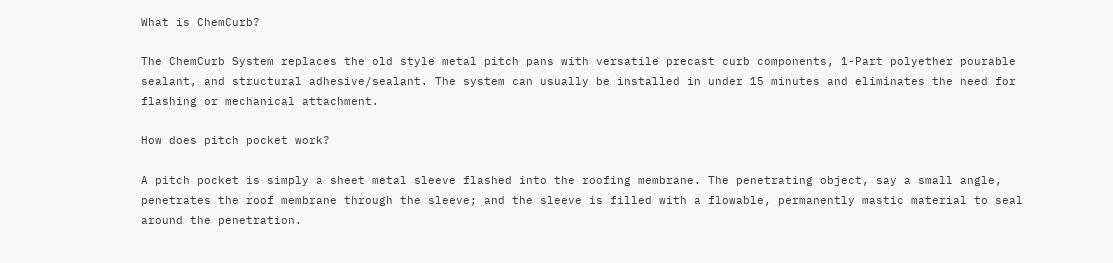What is ChemCurb?

The ChemCurb System replaces the old style metal pitch pans with versatile precast curb components, 1-Part polyether pourable sealant, and structural adhesive/sealant. The system can usually be installed in under 15 minutes and eliminates the need for flashing or mechanical attachment.

How does pitch pocket work?

A pitch pocket is simply a sheet metal sleeve flashed into the roofing membrane. The penetrating object, say a small angle, penetrates the roof membrane through the sleeve; and the sleeve is filled with a flowable, permanently mastic material to seal around the penetration.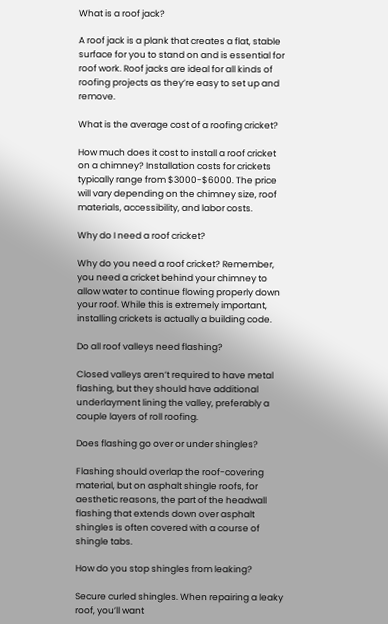What is a roof jack?

A roof jack is a plank that creates a flat, stable surface for you to stand on and is essential for roof work. Roof jacks are ideal for all kinds of roofing projects as they’re easy to set up and remove.

What is the average cost of a roofing cricket?

How much does it cost to install a roof cricket on a chimney? Installation costs for crickets typically range from $3000-$6000. The price will vary depending on the chimney size, roof materials, accessibility, and labor costs.

Why do I need a roof cricket?

Why do you need a roof cricket? Remember, you need a cricket behind your chimney to allow water to continue flowing properly down your roof. While this is extremely important, installing crickets is actually a building code.

Do all roof valleys need flashing?

Closed valleys aren’t required to have metal flashing, but they should have additional underlayment lining the valley, preferably a couple layers of roll roofing.

Does flashing go over or under shingles?

Flashing should overlap the roof-covering material, but on asphalt shingle roofs, for aesthetic reasons, the part of the headwall flashing that extends down over asphalt shingles is often covered with a course of shingle tabs.

How do you stop shingles from leaking?

Secure curled shingles. When repairing a leaky roof, you’ll want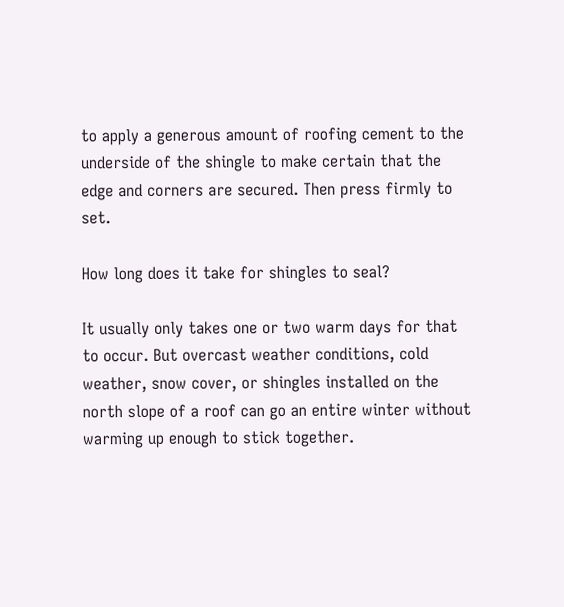to apply a generous amount of roofing cement to the underside of the shingle to make certain that the edge and corners are secured. Then press firmly to set.

How long does it take for shingles to seal?

It usually only takes one or two warm days for that to occur. But overcast weather conditions, cold weather, snow cover, or shingles installed on the north slope of a roof can go an entire winter without warming up enough to stick together.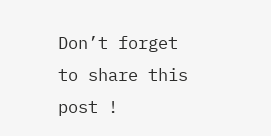Don’t forget to share this post !